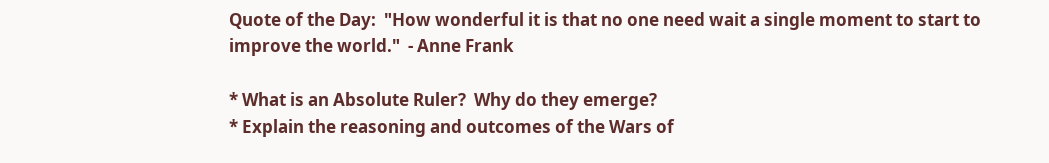Quote of the Day:  "How wonderful it is that no one need wait a single moment to start to improve the world."  - Anne Frank

* What is an Absolute Ruler?  Why do they emerge?
* Explain the reasoning and outcomes of the Wars of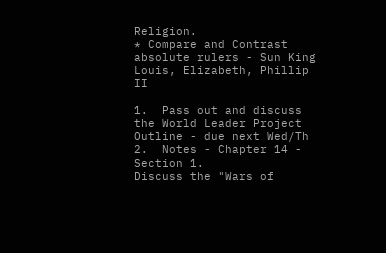Religion.
* Compare and Contrast absolute rulers - Sun King Louis, Elizabeth, Phillip II

1.  Pass out and discuss the World Leader Project Outline - due next Wed/Th
2.  Notes - Chapter 14 - Section 1.
Discuss the "Wars of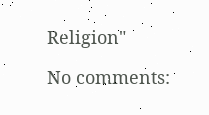Religion"

No comments: